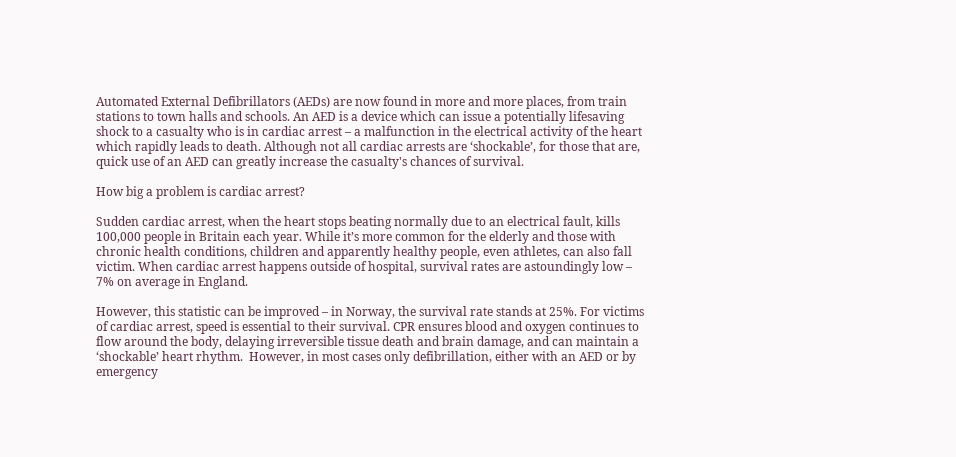Automated External Defibrillators (AEDs) are now found in more and more places, from train stations to town halls and schools. An AED is a device which can issue a potentially lifesaving shock to a casualty who is in cardiac arrest – a malfunction in the electrical activity of the heart which rapidly leads to death. Although not all cardiac arrests are ‘shockable’, for those that are, quick use of an AED can greatly increase the casualty's chances of survival.

How big a problem is cardiac arrest?

Sudden cardiac arrest, when the heart stops beating normally due to an electrical fault, kills 100,000 people in Britain each year. While it’s more common for the elderly and those with chronic health conditions, children and apparently healthy people, even athletes, can also fall victim. When cardiac arrest happens outside of hospital, survival rates are astoundingly low – 7% on average in England.

However, this statistic can be improved – in Norway, the survival rate stands at 25%. For victims of cardiac arrest, speed is essential to their survival. CPR ensures blood and oxygen continues to flow around the body, delaying irreversible tissue death and brain damage, and can maintain a ‘shockable’ heart rhythm.  However, in most cases only defibrillation, either with an AED or by emergency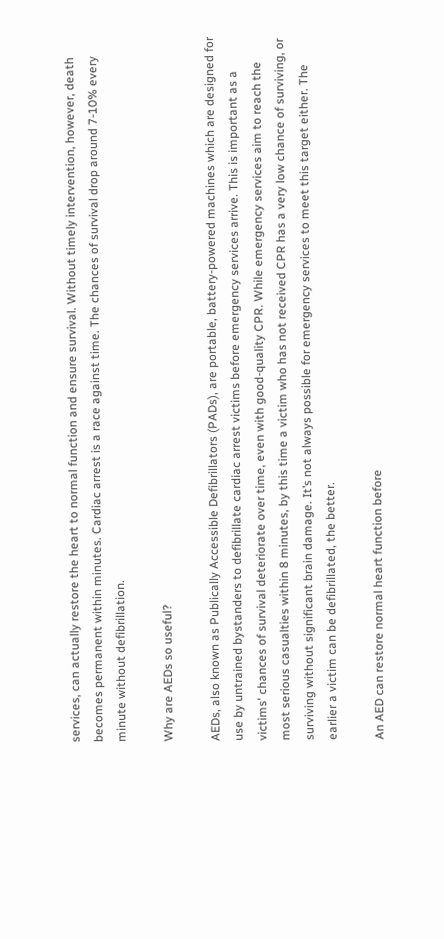services, can actually restore the heart to normal function and ensure survival. Without timely intervention, however, death becomes permanent within minutes. Cardiac arrest is a race against time. The chances of survival drop around 7-10% every minute without defibrillation.

Why are AEDs so useful?

AEDs, also known as Publically Accessible Defibrillators (PADs), are portable, battery-powered machines which are designed for use by untrained bystanders to defibrillate cardiac arrest victims before emergency services arrive. This is important as a victims' chances of survival deteriorate over time, even with good-quality CPR. While emergency services aim to reach the most serious casualties within 8 minutes, by this time a victim who has not received CPR has a very low chance of surviving, or surviving without significant brain damage. It’s not always possible for emergency services to meet this target either. The earlier a victim can be defibrillated, the better.

An AED can restore normal heart function before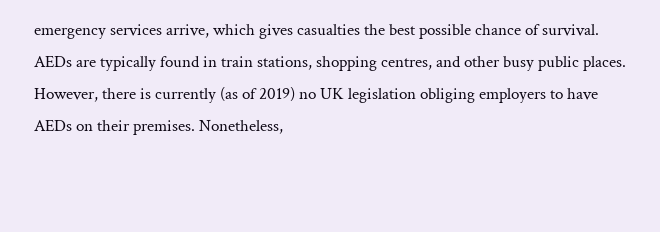emergency services arrive, which gives casualties the best possible chance of survival. AEDs are typically found in train stations, shopping centres, and other busy public places. However, there is currently (as of 2019) no UK legislation obliging employers to have AEDs on their premises. Nonetheless,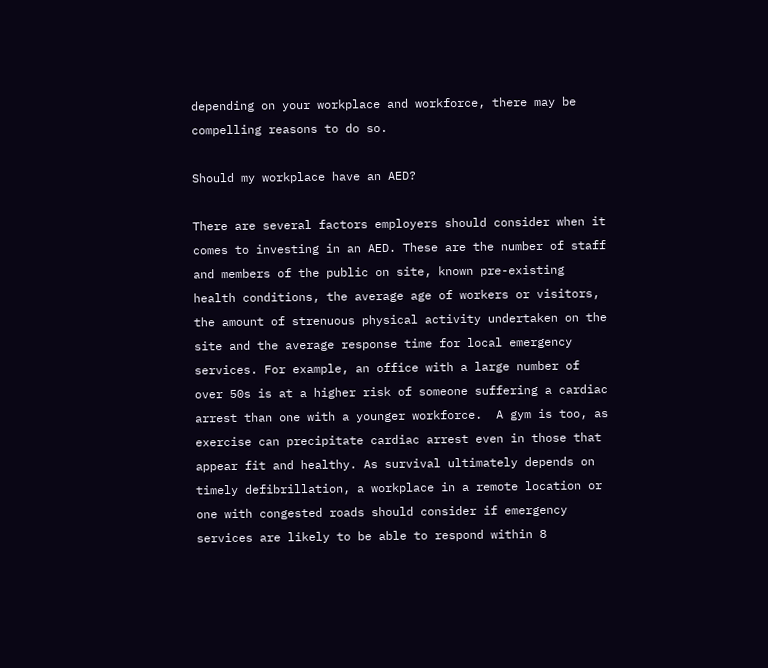depending on your workplace and workforce, there may be compelling reasons to do so.

Should my workplace have an AED?

There are several factors employers should consider when it comes to investing in an AED. These are the number of staff and members of the public on site, known pre-existing health conditions, the average age of workers or visitors, the amount of strenuous physical activity undertaken on the site and the average response time for local emergency services. For example, an office with a large number of over 50s is at a higher risk of someone suffering a cardiac arrest than one with a younger workforce.  A gym is too, as exercise can precipitate cardiac arrest even in those that appear fit and healthy. As survival ultimately depends on timely defibrillation, a workplace in a remote location or one with congested roads should consider if emergency services are likely to be able to respond within 8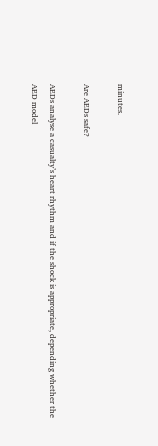minutes.

Are AEDs safe?

AEDs analyse a casualty’s heart rhythm and if the shock is appropriate, depending whether the AED model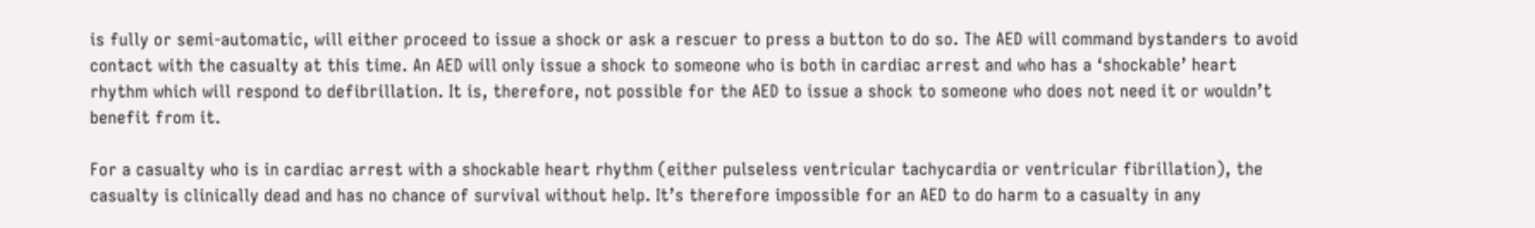is fully or semi-automatic, will either proceed to issue a shock or ask a rescuer to press a button to do so. The AED will command bystanders to avoid contact with the casualty at this time. An AED will only issue a shock to someone who is both in cardiac arrest and who has a ‘shockable’ heart rhythm which will respond to defibrillation. It is, therefore, not possible for the AED to issue a shock to someone who does not need it or wouldn’t benefit from it.

For a casualty who is in cardiac arrest with a shockable heart rhythm (either pulseless ventricular tachycardia or ventricular fibrillation), the casualty is clinically dead and has no chance of survival without help. It’s therefore impossible for an AED to do harm to a casualty in any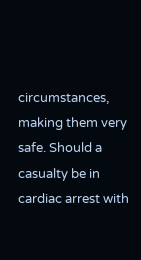circumstances, making them very safe. Should a casualty be in cardiac arrest with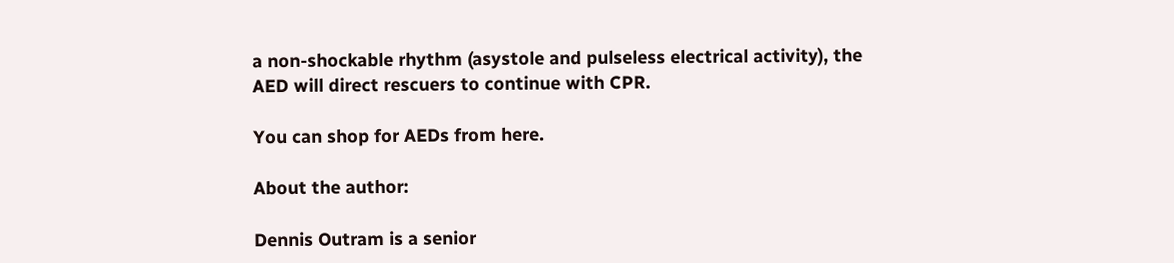a non-shockable rhythm (asystole and pulseless electrical activity), the AED will direct rescuers to continue with CPR.

You can shop for AEDs from here.

About the author:

Dennis Outram is a senior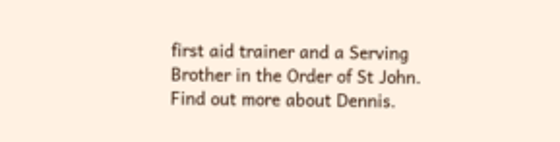first aid trainer and a Serving Brother in the Order of St John.
Find out more about Dennis.